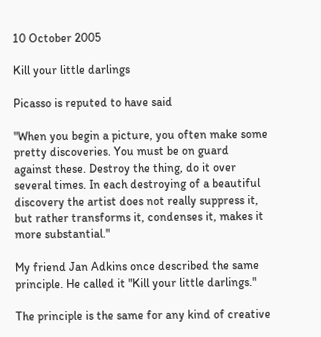10 October 2005

Kill your little darlings

Picasso is reputed to have said

"When you begin a picture, you often make some pretty discoveries. You must be on guard against these. Destroy the thing, do it over several times. In each destroying of a beautiful discovery the artist does not really suppress it, but rather transforms it, condenses it, makes it more substantial."

My friend Jan Adkins once described the same principle. He called it "Kill your little darlings."

The principle is the same for any kind of creative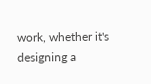work, whether it's designing a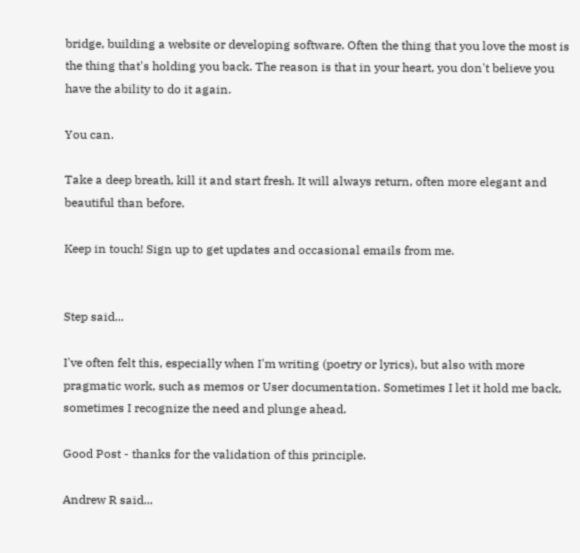bridge, building a website or developing software. Often the thing that you love the most is the thing that's holding you back. The reason is that in your heart, you don't believe you have the ability to do it again.

You can.

Take a deep breath, kill it and start fresh. It will always return, often more elegant and beautiful than before.

Keep in touch! Sign up to get updates and occasional emails from me.


Step said...

I've often felt this, especially when I'm writing (poetry or lyrics), but also with more pragmatic work, such as memos or User documentation. Sometimes I let it hold me back, sometimes I recognize the need and plunge ahead.

Good Post - thanks for the validation of this principle.

Andrew R said...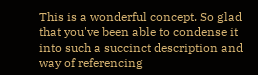This is a wonderful concept. So glad that you've been able to condense it into such a succinct description and way of referencing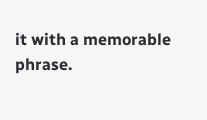it with a memorable phrase.